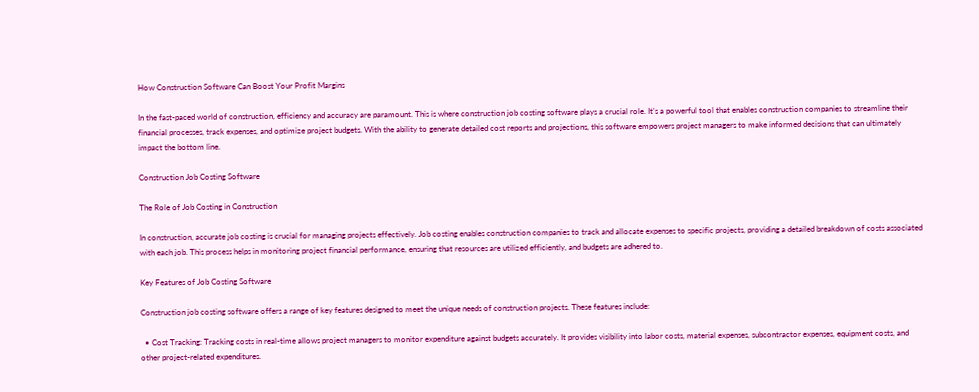How Construction Software Can Boost Your Profit Margins

In the fast-paced world of construction, efficiency and accuracy are paramount. This is where construction job costing software plays a crucial role. It’s a powerful tool that enables construction companies to streamline their financial processes, track expenses, and optimize project budgets. With the ability to generate detailed cost reports and projections, this software empowers project managers to make informed decisions that can ultimately impact the bottom line.

Construction Job Costing Software

The Role of Job Costing in Construction

In construction, accurate job costing is crucial for managing projects effectively. Job costing enables construction companies to track and allocate expenses to specific projects, providing a detailed breakdown of costs associated with each job. This process helps in monitoring project financial performance, ensuring that resources are utilized efficiently, and budgets are adhered to.

Key Features of Job Costing Software

Construction job costing software offers a range of key features designed to meet the unique needs of construction projects. These features include:

  • Cost Tracking: Tracking costs in real-time allows project managers to monitor expenditure against budgets accurately. It provides visibility into labor costs, material expenses, subcontractor expenses, equipment costs, and other project-related expenditures.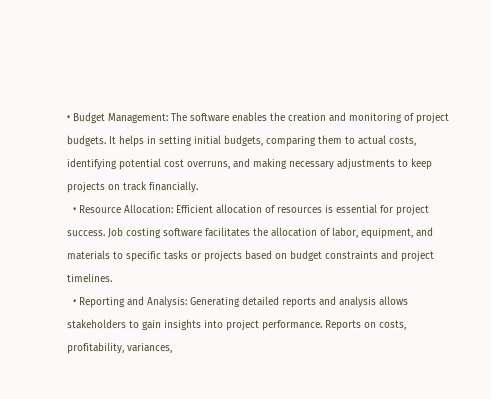• Budget Management: The software enables the creation and monitoring of project budgets. It helps in setting initial budgets, comparing them to actual costs, identifying potential cost overruns, and making necessary adjustments to keep projects on track financially.
  • Resource Allocation: Efficient allocation of resources is essential for project success. Job costing software facilitates the allocation of labor, equipment, and materials to specific tasks or projects based on budget constraints and project timelines.
  • Reporting and Analysis: Generating detailed reports and analysis allows stakeholders to gain insights into project performance. Reports on costs, profitability, variances,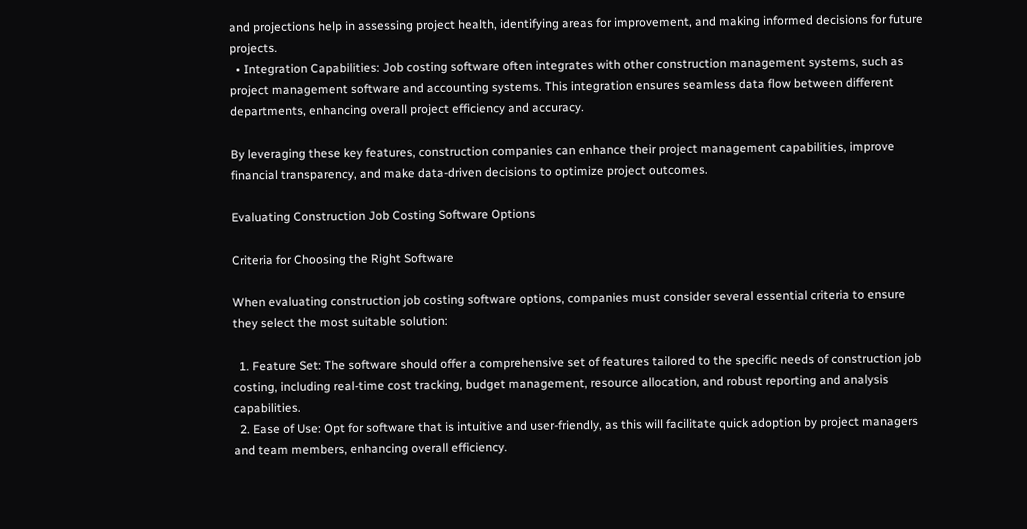and projections help in assessing project health, identifying areas for improvement, and making informed decisions for future projects.
  • Integration Capabilities: Job costing software often integrates with other construction management systems, such as project management software and accounting systems. This integration ensures seamless data flow between different departments, enhancing overall project efficiency and accuracy.

By leveraging these key features, construction companies can enhance their project management capabilities, improve financial transparency, and make data-driven decisions to optimize project outcomes.

Evaluating Construction Job Costing Software Options

Criteria for Choosing the Right Software

When evaluating construction job costing software options, companies must consider several essential criteria to ensure they select the most suitable solution:

  1. Feature Set: The software should offer a comprehensive set of features tailored to the specific needs of construction job costing, including real-time cost tracking, budget management, resource allocation, and robust reporting and analysis capabilities.
  2. Ease of Use: Opt for software that is intuitive and user-friendly, as this will facilitate quick adoption by project managers and team members, enhancing overall efficiency.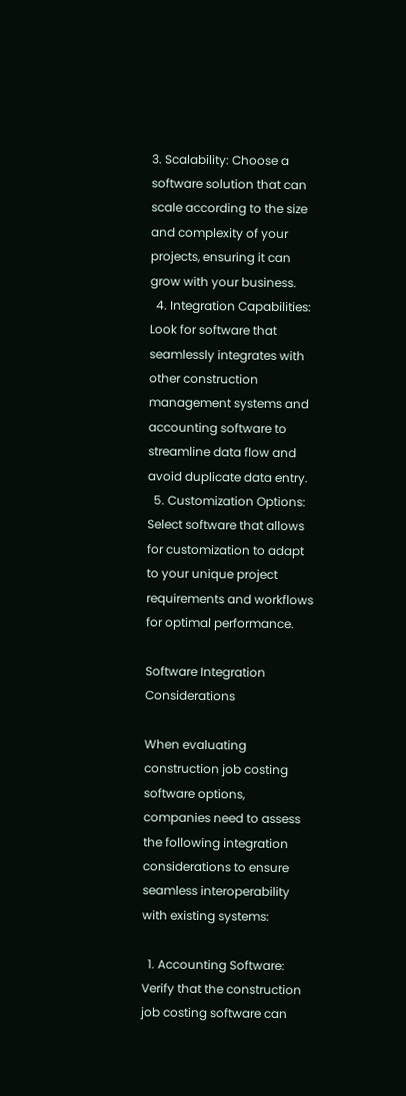3. Scalability: Choose a software solution that can scale according to the size and complexity of your projects, ensuring it can grow with your business.
  4. Integration Capabilities: Look for software that seamlessly integrates with other construction management systems and accounting software to streamline data flow and avoid duplicate data entry.
  5. Customization Options: Select software that allows for customization to adapt to your unique project requirements and workflows for optimal performance.

Software Integration Considerations

When evaluating construction job costing software options, companies need to assess the following integration considerations to ensure seamless interoperability with existing systems:

  1. Accounting Software: Verify that the construction job costing software can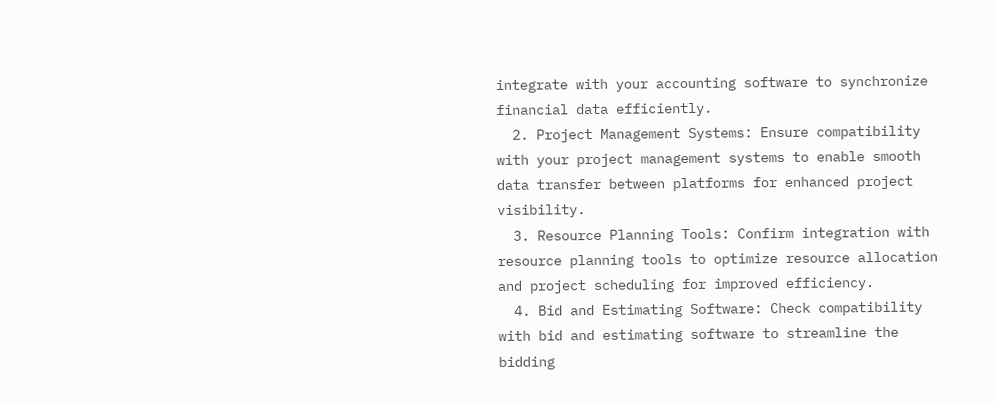integrate with your accounting software to synchronize financial data efficiently.
  2. Project Management Systems: Ensure compatibility with your project management systems to enable smooth data transfer between platforms for enhanced project visibility.
  3. Resource Planning Tools: Confirm integration with resource planning tools to optimize resource allocation and project scheduling for improved efficiency.
  4. Bid and Estimating Software: Check compatibility with bid and estimating software to streamline the bidding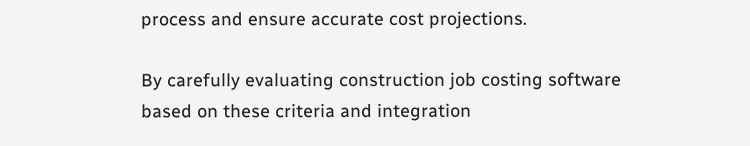process and ensure accurate cost projections.

By carefully evaluating construction job costing software based on these criteria and integration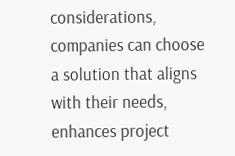considerations, companies can choose a solution that aligns with their needs, enhances project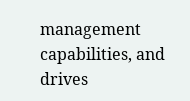management capabilities, and drives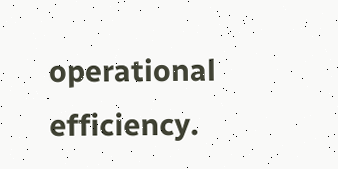operational efficiency.